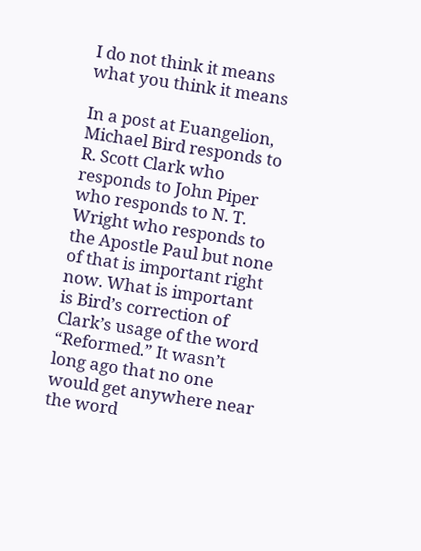I do not think it means what you think it means

In a post at Euangelion, Michael Bird responds to R. Scott Clark who responds to John Piper who responds to N. T. Wright who responds to the Apostle Paul but none of that is important right now. What is important is Bird’s correction of Clark’s usage of the word “Reformed.” It wasn’t long ago that no one would get anywhere near the word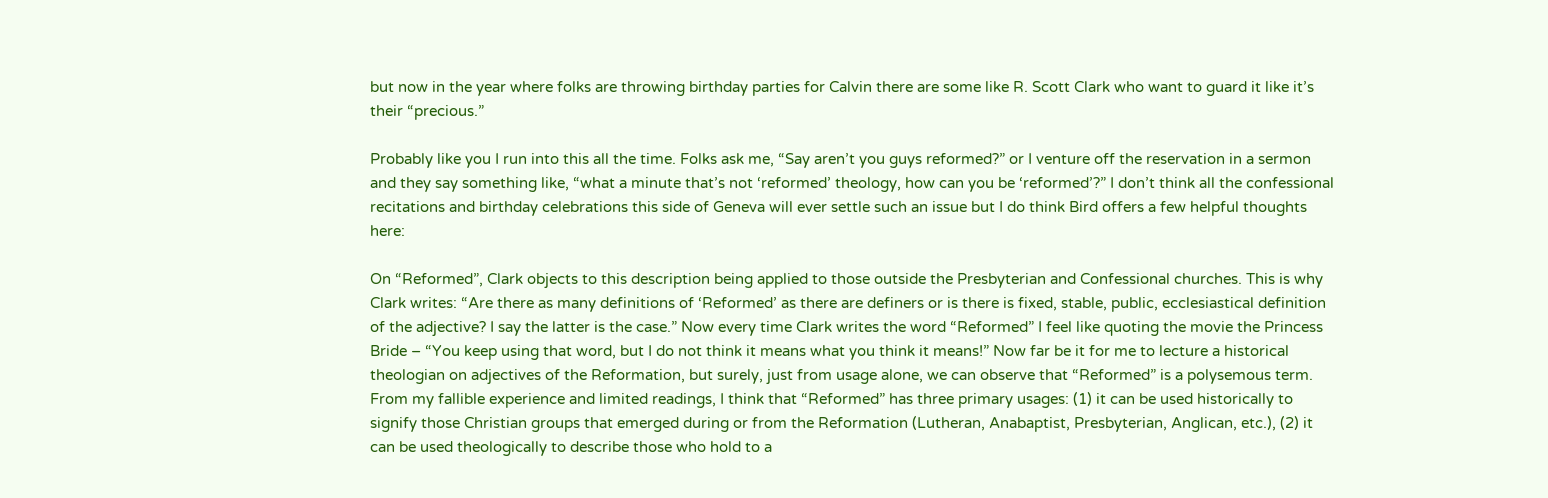but now in the year where folks are throwing birthday parties for Calvin there are some like R. Scott Clark who want to guard it like it’s their “precious.”

Probably like you I run into this all the time. Folks ask me, “Say aren’t you guys reformed?” or I venture off the reservation in a sermon and they say something like, “what a minute that’s not ‘reformed’ theology, how can you be ‘reformed’?” I don’t think all the confessional recitations and birthday celebrations this side of Geneva will ever settle such an issue but I do think Bird offers a few helpful thoughts here:

On “Reformed”, Clark objects to this description being applied to those outside the Presbyterian and Confessional churches. This is why Clark writes: “Are there as many definitions of ‘Reformed’ as there are definers or is there is fixed, stable, public, ecclesiastical definition of the adjective? I say the latter is the case.” Now every time Clark writes the word “Reformed” I feel like quoting the movie the Princess Bride – “You keep using that word, but I do not think it means what you think it means!” Now far be it for me to lecture a historical theologian on adjectives of the Reformation, but surely, just from usage alone, we can observe that “Reformed” is a polysemous term. From my fallible experience and limited readings, I think that “Reformed” has three primary usages: (1) it can be used historically to signify those Christian groups that emerged during or from the Reformation (Lutheran, Anabaptist, Presbyterian, Anglican, etc.), (2) it can be used theologically to describe those who hold to a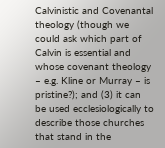Calvinistic and Covenantal theology (though we could ask which part of Calvin is essential and whose covenant theology – e.g. Kline or Murray – is pristine?); and (3) it can be used ecclesiologically to describe those churches that stand in the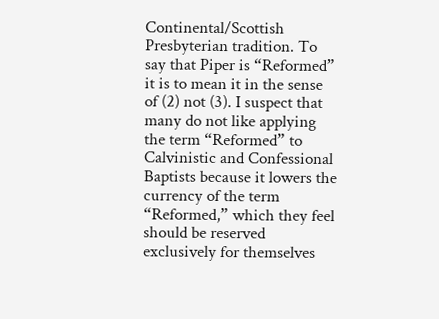Continental/Scottish Presbyterian tradition. To say that Piper is “Reformed” it is to mean it in the sense of (2) not (3). I suspect that many do not like applying the term “Reformed” to Calvinistic and Confessional Baptists because it lowers the currency of the term “Reformed,” which they feel should be reserved exclusively for themselves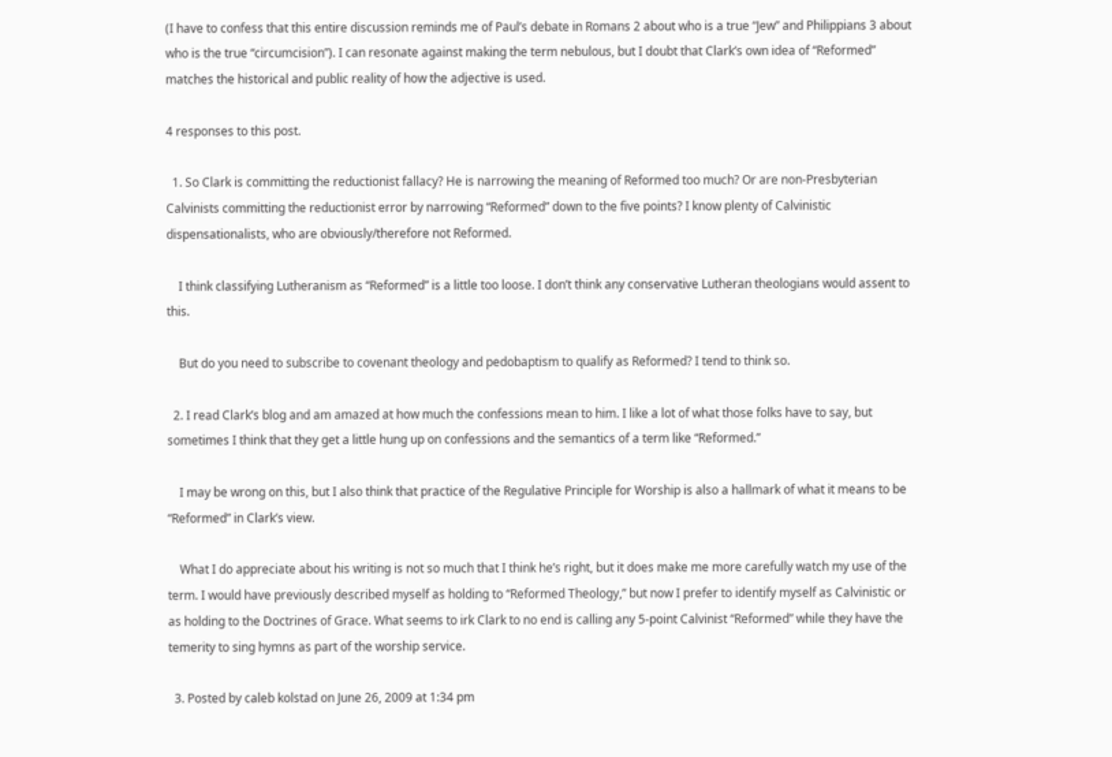(I have to confess that this entire discussion reminds me of Paul’s debate in Romans 2 about who is a true “Jew” and Philippians 3 about who is the true “circumcision”). I can resonate against making the term nebulous, but I doubt that Clark’s own idea of “Reformed” matches the historical and public reality of how the adjective is used.

4 responses to this post.

  1. So Clark is committing the reductionist fallacy? He is narrowing the meaning of Reformed too much? Or are non-Presbyterian Calvinists committing the reductionist error by narrowing “Reformed” down to the five points? I know plenty of Calvinistic dispensationalists, who are obviously/therefore not Reformed.

    I think classifying Lutheranism as “Reformed” is a little too loose. I don’t think any conservative Lutheran theologians would assent to this.

    But do you need to subscribe to covenant theology and pedobaptism to qualify as Reformed? I tend to think so.

  2. I read Clark’s blog and am amazed at how much the confessions mean to him. I like a lot of what those folks have to say, but sometimes I think that they get a little hung up on confessions and the semantics of a term like “Reformed.”

    I may be wrong on this, but I also think that practice of the Regulative Principle for Worship is also a hallmark of what it means to be “Reformed” in Clark’s view.

    What I do appreciate about his writing is not so much that I think he’s right, but it does make me more carefully watch my use of the term. I would have previously described myself as holding to “Reformed Theology,” but now I prefer to identify myself as Calvinistic or as holding to the Doctrines of Grace. What seems to irk Clark to no end is calling any 5-point Calvinist “Reformed” while they have the temerity to sing hymns as part of the worship service.

  3. Posted by caleb kolstad on June 26, 2009 at 1:34 pm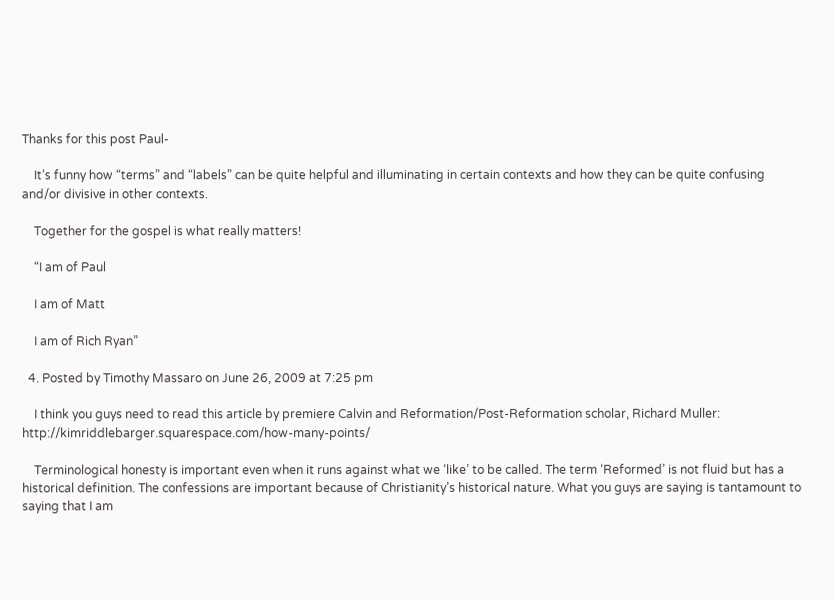Thanks for this post Paul-

    It’s funny how “terms” and “labels” can be quite helpful and illuminating in certain contexts and how they can be quite confusing and/or divisive in other contexts.

    Together for the gospel is what really matters!

    “I am of Paul

    I am of Matt

    I am of Rich Ryan”

  4. Posted by Timothy Massaro on June 26, 2009 at 7:25 pm

    I think you guys need to read this article by premiere Calvin and Reformation/Post-Reformation scholar, Richard Muller: http://kimriddlebarger.squarespace.com/how-many-points/

    Terminological honesty is important even when it runs against what we ‘like’ to be called. The term ‘Reformed’ is not fluid but has a historical definition. The confessions are important because of Christianity’s historical nature. What you guys are saying is tantamount to saying that I am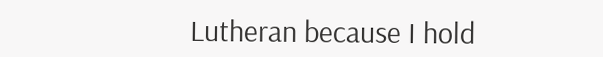Lutheran because I hold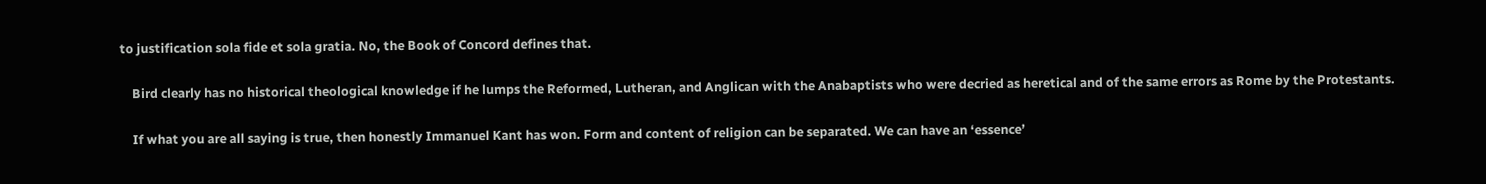to justification sola fide et sola gratia. No, the Book of Concord defines that.

    Bird clearly has no historical theological knowledge if he lumps the Reformed, Lutheran, and Anglican with the Anabaptists who were decried as heretical and of the same errors as Rome by the Protestants.

    If what you are all saying is true, then honestly Immanuel Kant has won. Form and content of religion can be separated. We can have an ‘essence’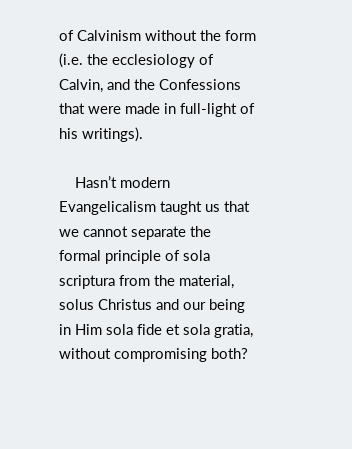of Calvinism without the form (i.e. the ecclesiology of Calvin, and the Confessions that were made in full-light of his writings).

    Hasn’t modern Evangelicalism taught us that we cannot separate the formal principle of sola scriptura from the material, solus Christus and our being in Him sola fide et sola gratia, without compromising both?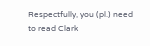Respectfully, you (pl.) need to read Clark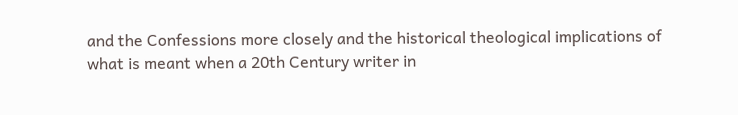and the Confessions more closely and the historical theological implications of what is meant when a 20th Century writer in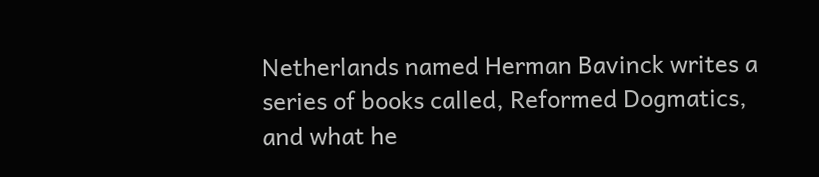Netherlands named Herman Bavinck writes a series of books called, Reformed Dogmatics, and what he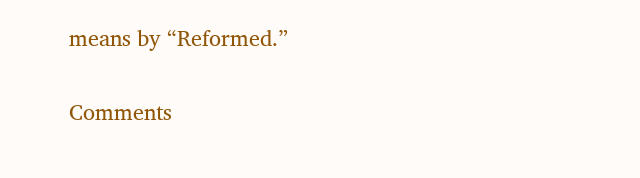means by “Reformed.”

Comments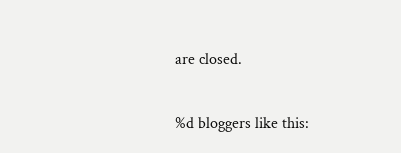are closed.

%d bloggers like this: